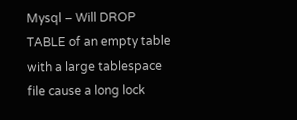Mysql – Will DROP TABLE of an empty table with a large tablespace file cause a long lock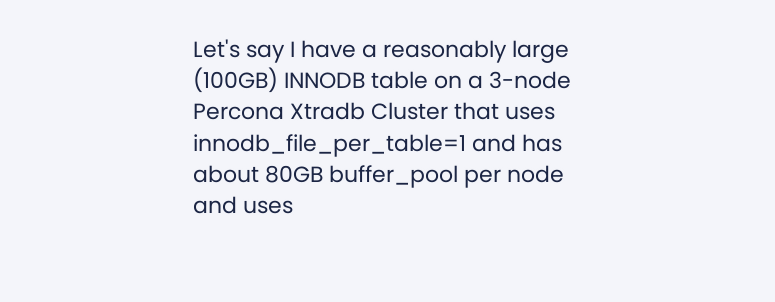Let's say I have a reasonably large (100GB) INNODB table on a 3-node Percona Xtradb Cluster that uses innodb_file_per_table=1 and has about 80GB buffer_pool per node and uses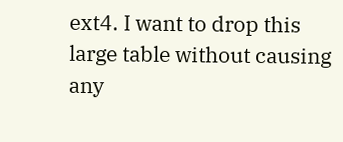ext4. I want to drop this large table without causing any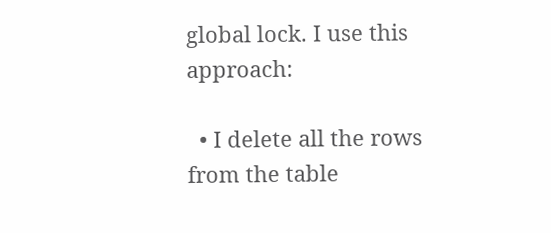global lock. I use this approach:

  • I delete all the rows from the table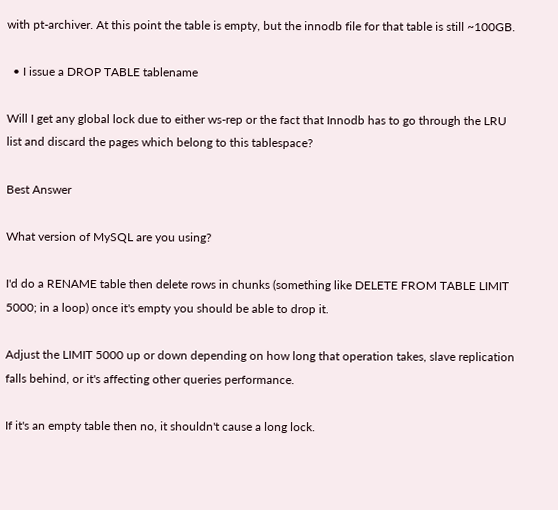with pt-archiver. At this point the table is empty, but the innodb file for that table is still ~100GB.

  • I issue a DROP TABLE tablename

Will I get any global lock due to either ws-rep or the fact that Innodb has to go through the LRU list and discard the pages which belong to this tablespace?

Best Answer

What version of MySQL are you using?

I'd do a RENAME table then delete rows in chunks (something like DELETE FROM TABLE LIMIT 5000; in a loop) once it's empty you should be able to drop it.

Adjust the LIMIT 5000 up or down depending on how long that operation takes, slave replication falls behind, or it's affecting other queries performance.

If it's an empty table then no, it shouldn't cause a long lock.